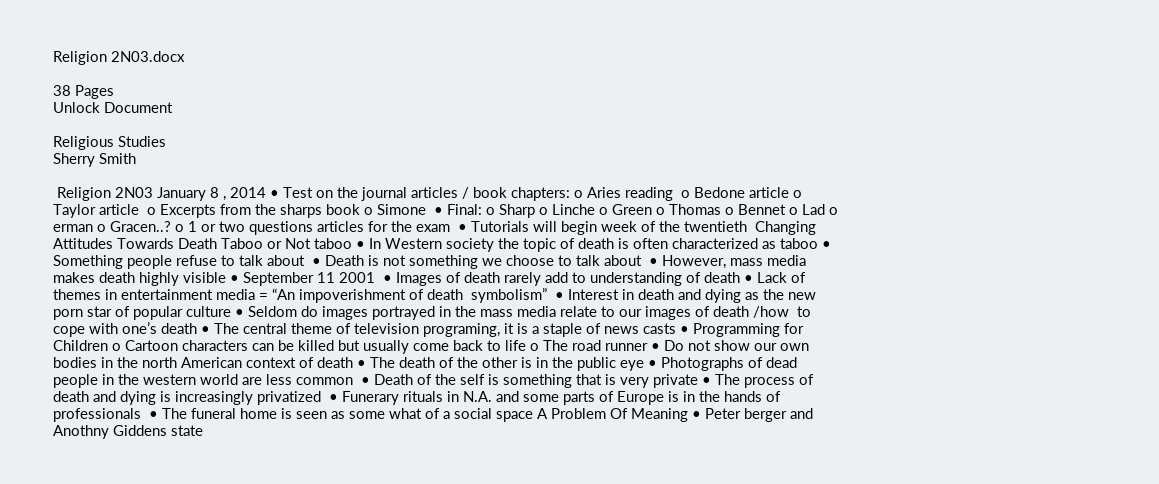Religion 2N03.docx

38 Pages
Unlock Document

Religious Studies
Sherry Smith

 Religion 2N03 January 8 , 2014 • Test on the journal articles / book chapters: o Aries reading  o Bedone article o Taylor article  o Excerpts from the sharps book o Simone  • Final: o Sharp o Linche o Green o Thomas o Bennet o Lad o erman o Gracen..? o 1 or two questions articles for the exam  • Tutorials will begin week of the twentieth  Changing Attitudes Towards Death Taboo or Not taboo • In Western society the topic of death is often characterized as taboo • Something people refuse to talk about  • Death is not something we choose to talk about  • However, mass media makes death highly visible • September 11 2001  • Images of death rarely add to understanding of death • Lack of themes in entertainment media = “An impoverishment of death  symbolism”  • Interest in death and dying as the new porn star of popular culture • Seldom do images portrayed in the mass media relate to our images of death /how  to cope with one’s death • The central theme of television programing, it is a staple of news casts • Programming for Children o Cartoon characters can be killed but usually come back to life o The road runner • Do not show our own bodies in the north American context of death • The death of the other is in the public eye • Photographs of dead people in the western world are less common  • Death of the self is something that is very private • The process of death and dying is increasingly privatized  • Funerary rituals in N.A. and some parts of Europe is in the hands of professionals  • The funeral home is seen as some what of a social space A Problem Of Meaning • Peter berger and Anothny Giddens state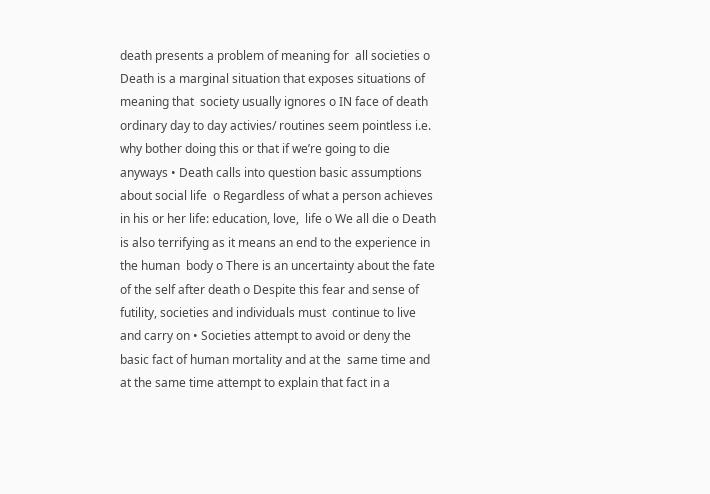death presents a problem of meaning for  all societies o Death is a marginal situation that exposes situations of meaning that  society usually ignores o IN face of death ordinary day to day activies/ routines seem pointless i.e.  why bother doing this or that if we’re going to die anyways • Death calls into question basic assumptions about social life  o Regardless of what a person achieves in his or her life: education, love,  life o We all die o Death is also terrifying as it means an end to the experience in the human  body o There is an uncertainty about the fate of the self after death o Despite this fear and sense of futility, societies and individuals must  continue to live and carry on • Societies attempt to avoid or deny the basic fact of human mortality and at the  same time and at the same time attempt to explain that fact in a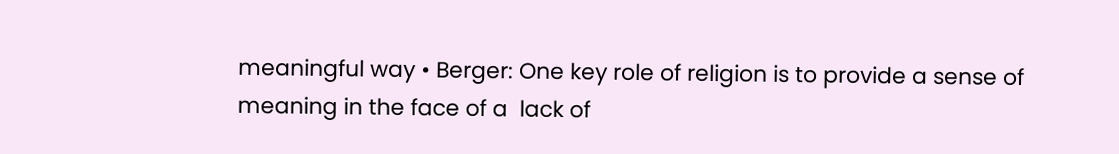meaningful way • Berger: One key role of religion is to provide a sense of meaning in the face of a  lack of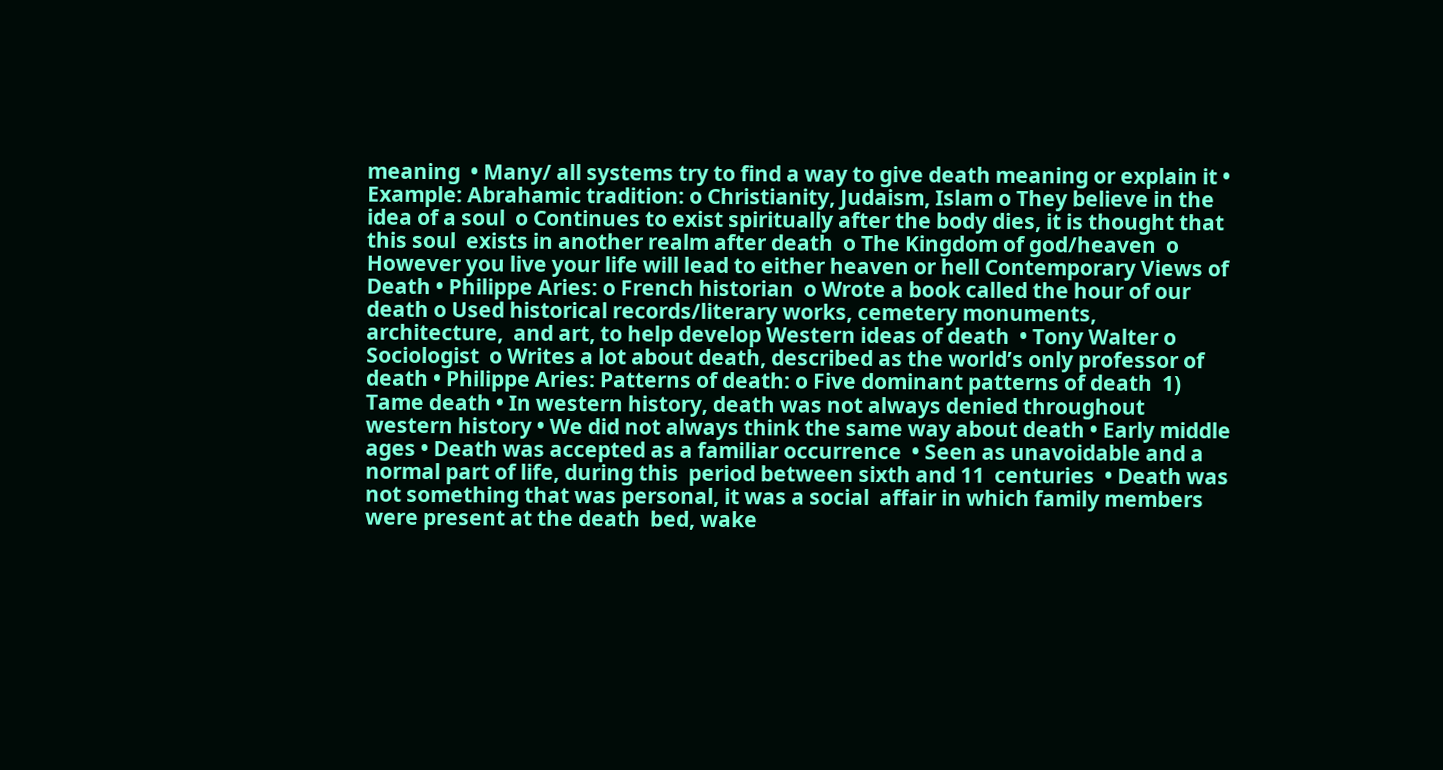meaning  • Many/ all systems try to find a way to give death meaning or explain it • Example: Abrahamic tradition: o Christianity, Judaism, Islam o They believe in the idea of a soul  o Continues to exist spiritually after the body dies, it is thought that this soul  exists in another realm after death  o The Kingdom of god/heaven  o However you live your life will lead to either heaven or hell Contemporary Views of Death • Philippe Aries: o French historian  o Wrote a book called the hour of our death o Used historical records/literary works, cemetery monuments, architecture,  and art, to help develop Western ideas of death  • Tony Walter o Sociologist  o Writes a lot about death, described as the world’s only professor of death • Philippe Aries: Patterns of death: o Five dominant patterns of death  1) Tame death • In western history, death was not always denied throughout  western history • We did not always think the same way about death • Early middle ages • Death was accepted as a familiar occurrence  • Seen as unavoidable and a normal part of life, during this  period between sixth and 11  centuries  • Death was not something that was personal, it was a social  affair in which family members were present at the death  bed, wake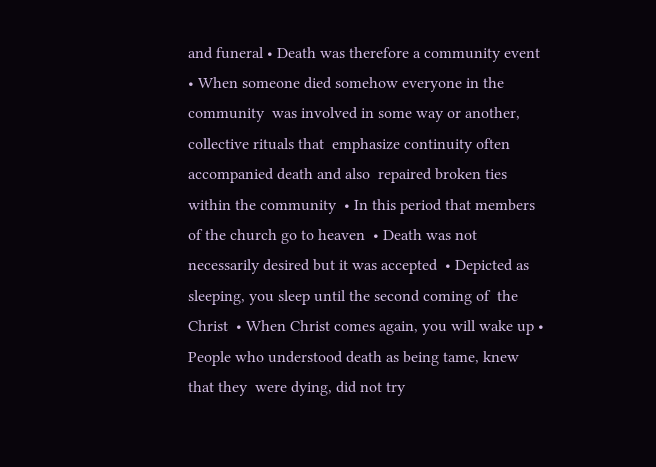and funeral • Death was therefore a community event  • When someone died somehow everyone in the community  was involved in some way or another, collective rituals that  emphasize continuity often accompanied death and also  repaired broken ties within the community  • In this period that members of the church go to heaven  • Death was not necessarily desired but it was accepted  • Depicted as sleeping, you sleep until the second coming of  the Christ  • When Christ comes again, you will wake up • People who understood death as being tame, knew that they  were dying, did not try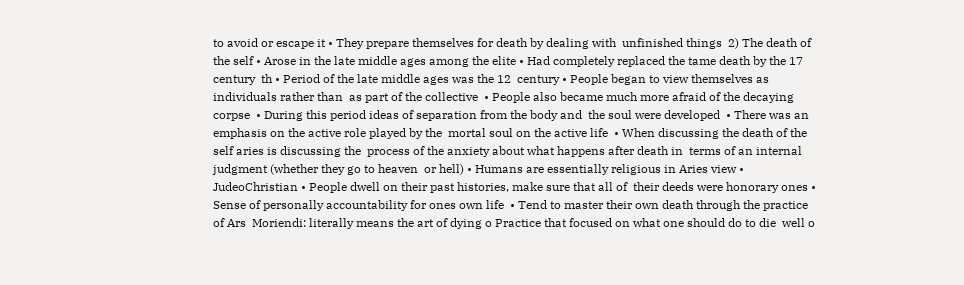to avoid or escape it • They prepare themselves for death by dealing with  unfinished things  2) The death of the self • Arose in the late middle ages among the elite • Had completely replaced the tame death by the 17  century  th • Period of the late middle ages was the 12  century • People began to view themselves as individuals rather than  as part of the collective  • People also became much more afraid of the decaying  corpse  • During this period ideas of separation from the body and  the soul were developed  • There was an emphasis on the active role played by the  mortal soul on the active life  • When discussing the death of the self aries is discussing the  process of the anxiety about what happens after death in  terms of an internal judgment (whether they go to heaven  or hell) • Humans are essentially religious in Aries view • JudeoChristian • People dwell on their past histories, make sure that all of  their deeds were honorary ones • Sense of personally accountability for ones own life  • Tend to master their own death through the practice of Ars  Moriendi: literally means the art of dying o Practice that focused on what one should do to die  well o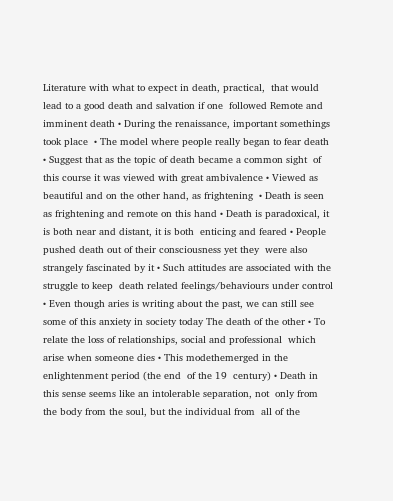Literature with what to expect in death, practical,  that would lead to a good death and salvation if one  followed Remote and imminent death • During the renaissance, important somethings took place  • The model where people really began to fear death • Suggest that as the topic of death became a common sight  of this course it was viewed with great ambivalence • Viewed as beautiful and on the other hand, as frightening  • Death is seen as frightening and remote on this hand • Death is paradoxical, it is both near and distant, it is both  enticing and feared • People pushed death out of their consciousness yet they  were also strangely fascinated by it • Such attitudes are associated with the struggle to keep  death related feelings/behaviours under control • Even though aries is writing about the past, we can still see  some of this anxiety in society today The death of the other • To relate the loss of relationships, social and professional  which arise when someone dies • This modethemerged in the enlightenment period (the end  of the 19  century) • Death in this sense seems like an intolerable separation, not  only from the body from the soul, but the individual from  all of the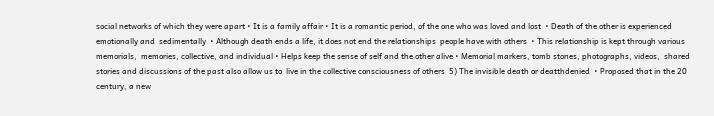social networks of which they were apart • It is a family affair • It is a romantic period, of the one who was loved and lost  • Death of the other is experienced emotionally and  sedimentally  • Although death ends a life, it does not end the relationships  people have with others  • This relationship is kept through various memorials,  memories, collective, and individual • Helps keep the sense of self and the other alive • Memorial markers, tomb stones, photographs, videos,  shared stories and discussions of the past also allow us to  live in the collective consciousness of others  5) The invisible death or deatthdenied  • Proposed that in the 20  century, a new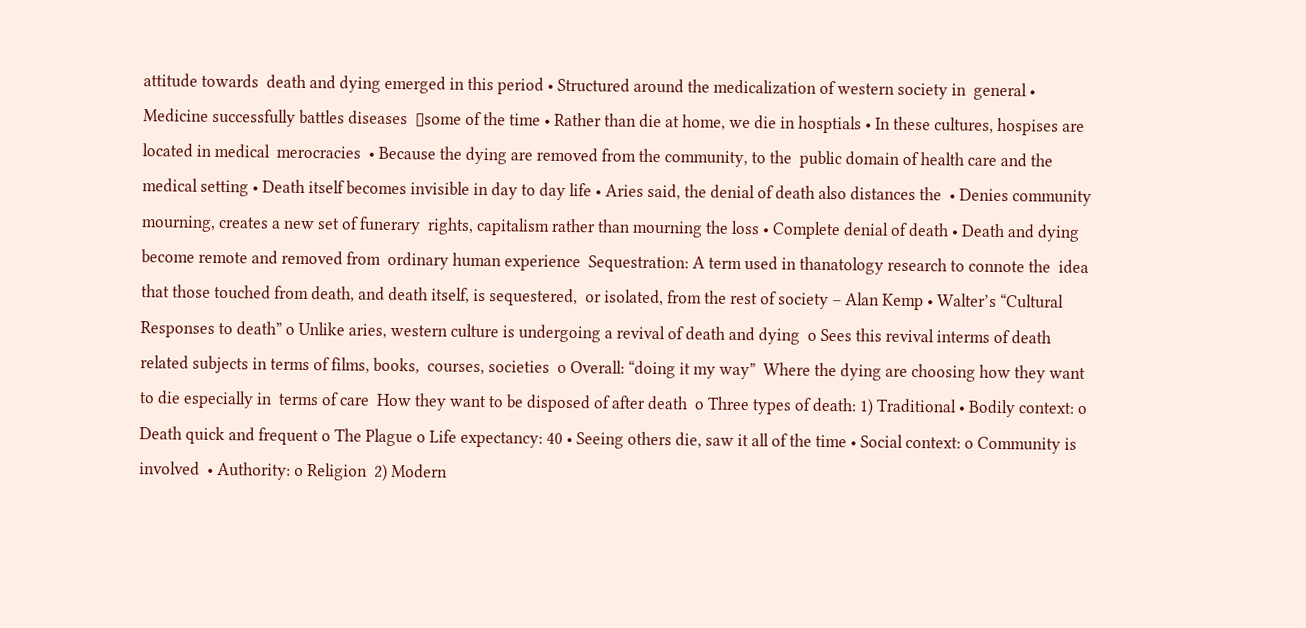attitude towards  death and dying emerged in this period • Structured around the medicalization of western society in  general • Medicine successfully battles diseases  ▯some of the time • Rather than die at home, we die in hosptials • In these cultures, hospises are located in medical  merocracies  • Because the dying are removed from the community, to the  public domain of health care and the medical setting • Death itself becomes invisible in day to day life • Aries said, the denial of death also distances the  • Denies community mourning, creates a new set of funerary  rights, capitalism rather than mourning the loss • Complete denial of death • Death and dying become remote and removed from  ordinary human experience  Sequestration: A term used in thanatology research to connote the  idea that those touched from death, and death itself, is sequestered,  or isolated, from the rest of society – Alan Kemp • Walter’s “Cultural Responses to death” o Unlike aries, western culture is undergoing a revival of death and dying  o Sees this revival interms of death related subjects in terms of films, books,  courses, societies  o Overall: “doing it my way”  Where the dying are choosing how they want to die especially in  terms of care  How they want to be disposed of after death  o Three types of death: 1) Traditional • Bodily context: o Death quick and frequent o The Plague o Life expectancy: 40 • Seeing others die, saw it all of the time • Social context: o Community is involved  • Authority: o Religion  2) Modern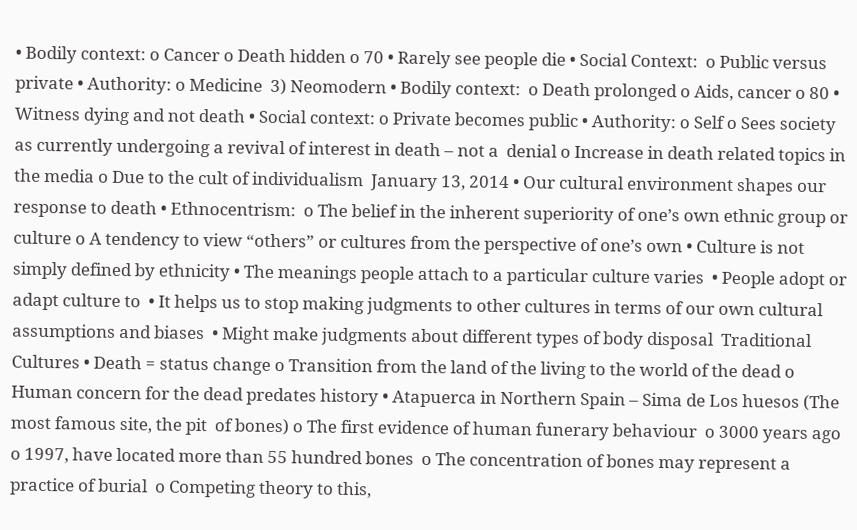• Bodily context: o Cancer o Death hidden o 70 • Rarely see people die • Social Context:  o Public versus private • Authority: o Medicine  3) Neomodern • Bodily context:  o Death prolonged o Aids, cancer o 80 • Witness dying and not death • Social context: o Private becomes public • Authority: o Self o Sees society as currently undergoing a revival of interest in death – not a  denial o Increase in death related topics in the media o Due to the cult of individualism  January 13, 2014 • Our cultural environment shapes our response to death • Ethnocentrism:  o The belief in the inherent superiority of one’s own ethnic group or culture o A tendency to view “others” or cultures from the perspective of one’s own • Culture is not simply defined by ethnicity • The meanings people attach to a particular culture varies  • People adopt or adapt culture to  • It helps us to stop making judgments to other cultures in terms of our own cultural  assumptions and biases  • Might make judgments about different types of body disposal  Traditional Cultures • Death = status change o Transition from the land of the living to the world of the dead o Human concern for the dead predates history • Atapuerca in Northern Spain – Sima de Los huesos (The most famous site, the pit  of bones) o The first evidence of human funerary behaviour  o 3000 years ago o 1997, have located more than 55 hundred bones  o The concentration of bones may represent a practice of burial  o Competing theory to this,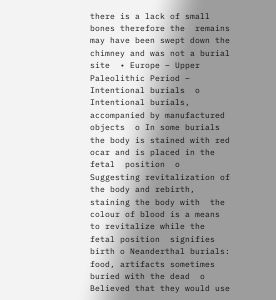there is a lack of small bones therefore the  remains may have been swept down the chimney and was not a burial site  • Europe – Upper Paleolithic Period – Intentional burials  o Intentional burials, accompanied by manufactured objects  o In some burials the body is stained with red ocar and is placed in the fetal  position  o Suggesting revitalization of the body and rebirth, staining the body with  the colour of blood is a means to revitalize while the fetal position  signifies birth o Neanderthal burials: food, artifacts sometimes buried with the dead  o Believed that they would use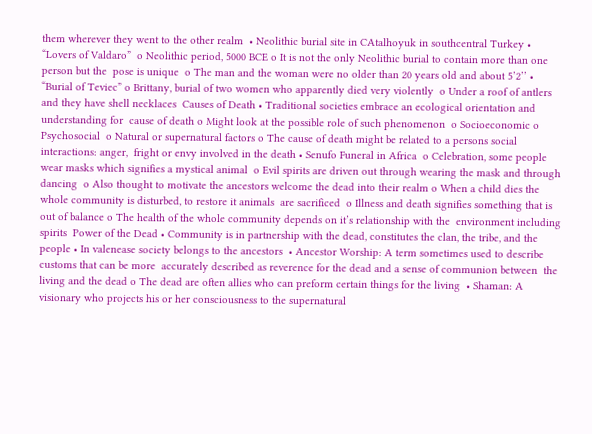them wherever they went to the other realm  • Neolithic burial site in CAtalhoyuk in southcentral Turkey • “Lovers of Valdaro”  o Neolithic period, 5000 BCE o It is not the only Neolithic burial to contain more than one person but the  pose is unique  o The man and the woman were no older than 20 years old and about 5’2’’ • “Burial of Teviec” o Brittany, burial of two women who apparently died very violently  o Under a roof of antlers and they have shell necklaces  Causes of Death • Traditional societies embrace an ecological orientation and understanding for  cause of death o Might look at the possible role of such phenomenon  o Socioeconomic o Psychosocial  o Natural or supernatural factors o The cause of death might be related to a persons social interactions: anger,  fright or envy involved in the death • Senufo Funeral in Africa  o Celebration, some people wear masks which signifies a mystical animal  o Evil spirits are driven out through wearing the mask and through dancing  o Also thought to motivate the ancestors welcome the dead into their realm o When a child dies the whole community is disturbed, to restore it animals  are sacrificed  o Illness and death signifies something that is out of balance o The health of the whole community depends on it’s relationship with the  environment including spirits  Power of the Dead • Community is in partnership with the dead, constitutes the clan, the tribe, and the  people • In valenease society belongs to the ancestors  • Ancestor Worship: A term sometimes used to describe customs that can be more  accurately described as reverence for the dead and a sense of communion between  the living and the dead o The dead are often allies who can preform certain things for the living  • Shaman: A visionary who projects his or her consciousness to the supernatural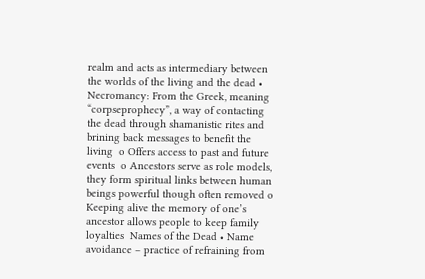realm and acts as intermediary between the worlds of the living and the dead • Necromancy: From the Greek, meaning “corpseprophecy”, a way of contacting  the dead through shamanistic rites and brining back messages to benefit the living  o Offers access to past and future events  o Ancestors serve as role models, they form spiritual links between human  beings powerful though often removed o Keeping alive the memory of one’s ancestor allows people to keep family  loyalties  Names of the Dead • Name avoidance – practice of refraining from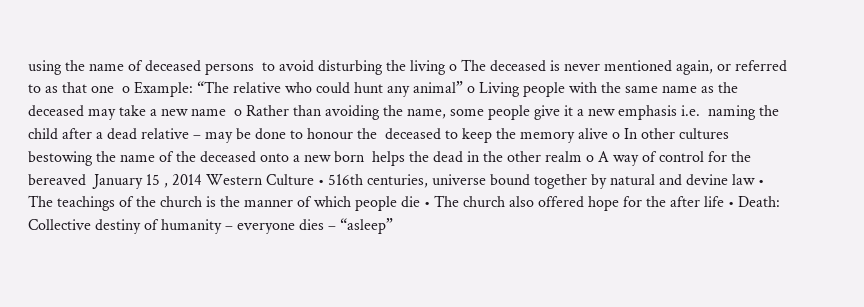using the name of deceased persons  to avoid disturbing the living o The deceased is never mentioned again, or referred to as that one  o Example: “The relative who could hunt any animal” o Living people with the same name as the deceased may take a new name  o Rather than avoiding the name, some people give it a new emphasis i.e.  naming the child after a dead relative – may be done to honour the  deceased to keep the memory alive o In other cultures bestowing the name of the deceased onto a new born  helps the dead in the other realm o A way of control for the bereaved  January 15 , 2014 Western Culture • 516th centuries, universe bound together by natural and devine law • The teachings of the church is the manner of which people die • The church also offered hope for the after life • Death: Collective destiny of humanity – everyone dies – “asleep”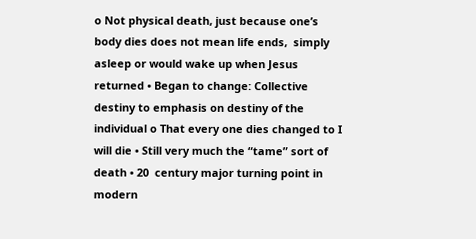o Not physical death, just because one’s body dies does not mean life ends,  simply asleep or would wake up when Jesus returned • Began to change: Collective destiny to emphasis on destiny of the individual o That every one dies changed to I will die • Still very much the “tame” sort of death • 20  century major turning point in modern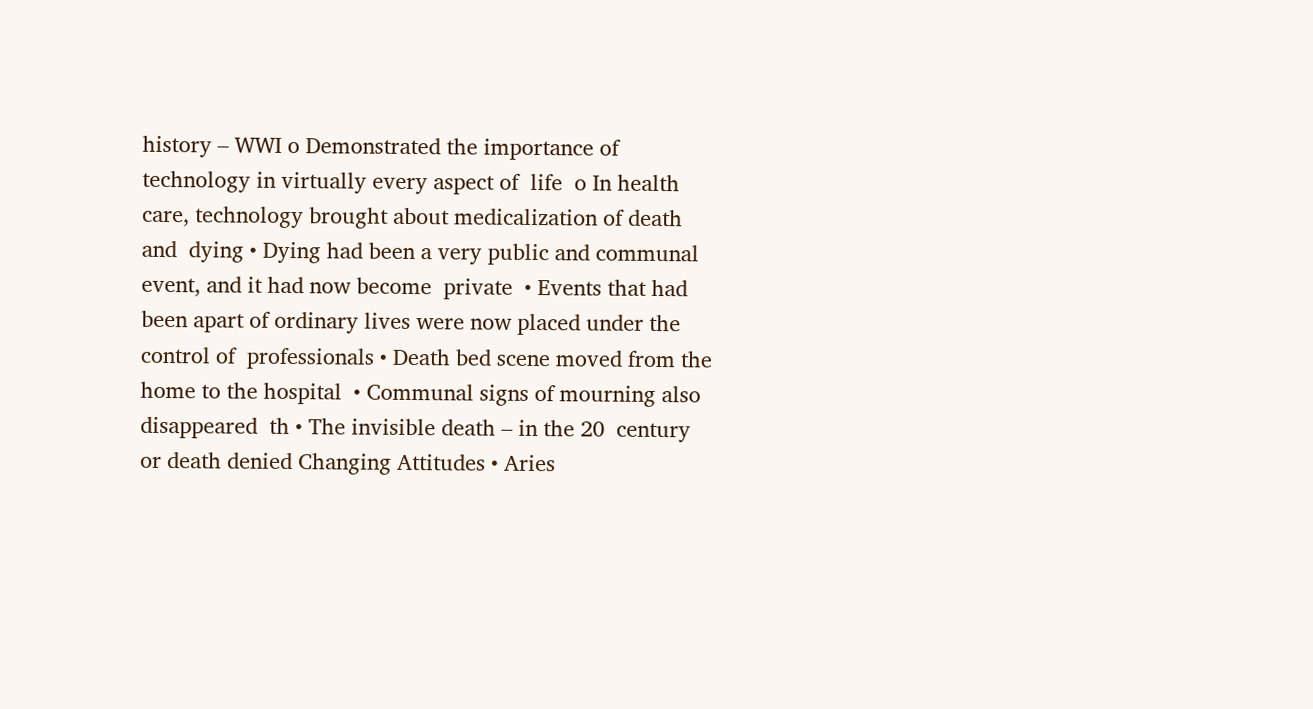history – WWI o Demonstrated the importance of technology in virtually every aspect of  life  o In health care, technology brought about medicalization of death and  dying • Dying had been a very public and communal event, and it had now become  private  • Events that had been apart of ordinary lives were now placed under the control of  professionals • Death bed scene moved from the home to the hospital  • Communal signs of mourning also disappeared  th • The invisible death – in the 20  century or death denied Changing Attitudes • Aries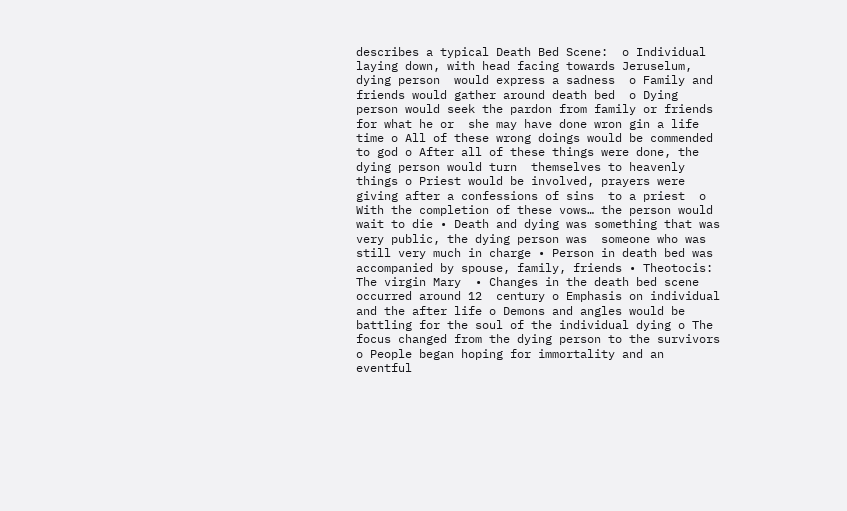describes a typical Death Bed Scene:  o Individual laying down, with head facing towards Jeruselum, dying person  would express a sadness  o Family and friends would gather around death bed  o Dying person would seek the pardon from family or friends for what he or  she may have done wron gin a life time o All of these wrong doings would be commended to god o After all of these things were done, the dying person would turn  themselves to heavenly things o Priest would be involved, prayers were giving after a confessions of sins  to a priest  o With the completion of these vows… the person would wait to die • Death and dying was something that was very public, the dying person was  someone who was still very much in charge • Person in death bed was accompanied by spouse, family, friends • Theotocis: The virgin Mary  • Changes in the death bed scene occurred around 12  century o Emphasis on individual and the after life o Demons and angles would be battling for the soul of the individual dying o The focus changed from the dying person to the survivors  o People began hoping for immortality and an eventful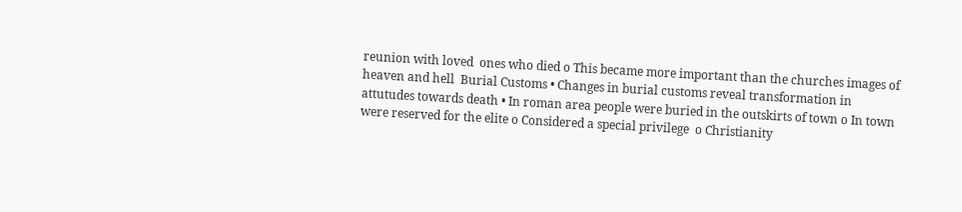reunion with loved  ones who died o This became more important than the churches images of heaven and hell  Burial Customs • Changes in burial customs reveal transformation in attutudes towards death • In roman area people were buried in the outskirts of town o In town were reserved for the elite o Considered a special privilege  o Christianity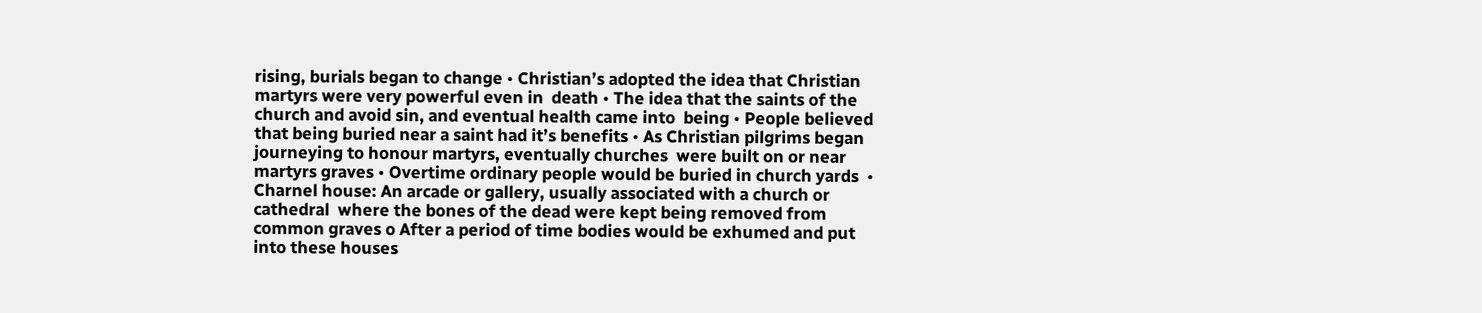rising, burials began to change • Christian’s adopted the idea that Christian martyrs were very powerful even in  death • The idea that the saints of the church and avoid sin, and eventual health came into  being • People believed that being buried near a saint had it’s benefits • As Christian pilgrims began journeying to honour martyrs, eventually churches  were built on or near martyrs graves • Overtime ordinary people would be buried in church yards  • Charnel house: An arcade or gallery, usually associated with a church or cathedral  where the bones of the dead were kept being removed from common graves o After a period of time bodies would be exhumed and put into these houses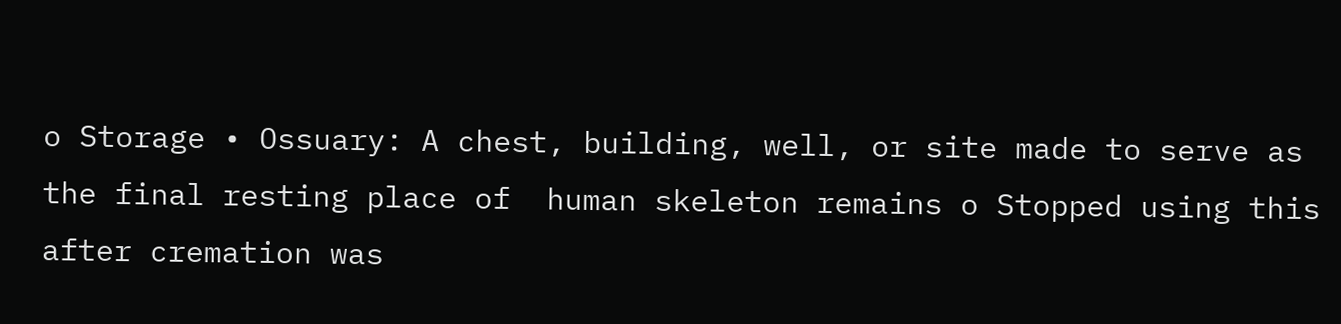o Storage • Ossuary: A chest, building, well, or site made to serve as the final resting place of  human skeleton remains o Stopped using this after cremation was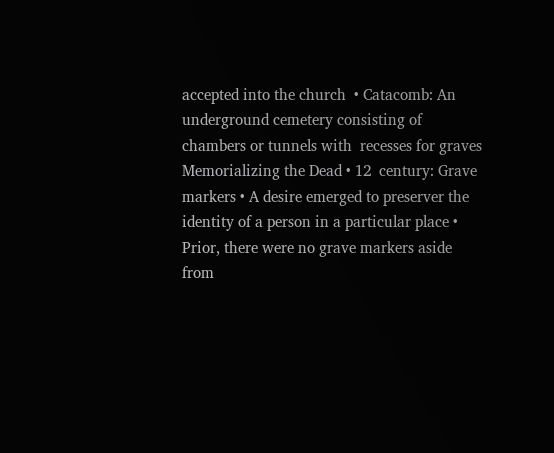accepted into the church  • Catacomb: An underground cemetery consisting of chambers or tunnels with  recesses for graves Memorializing the Dead • 12  century: Grave markers • A desire emerged to preserver the identity of a person in a particular place • Prior, there were no grave markers aside from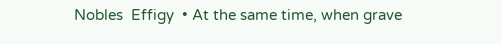Nobles  Effigy  • At the same time, when grave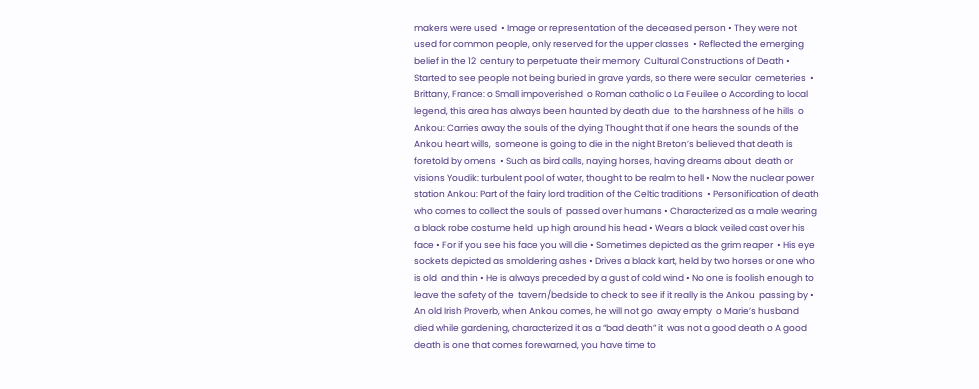makers were used  • Image or representation of the deceased person • They were not used for common people, only reserved for the upper classes  • Reflected the emerging belief in the 12  century to perpetuate their memory  Cultural Constructions of Death • Started to see people not being buried in grave yards, so there were secular  cemeteries  • Brittany, France: o Small impoverished  o Roman catholic o La Feuilee o According to local legend, this area has always been haunted by death due  to the harshness of he hills  o Ankou: Carries away the souls of the dying Thought that if one hears the sounds of the Ankou heart wills,  someone is going to die in the night Breton’s believed that death is foretold by omens  • Such as bird calls, naying horses, having dreams about  death or visions Youdik: turbulent pool of water, thought to be realm to hell • Now the nuclear power station Ankou: Part of the fairy lord tradition of the Celtic traditions  • Personification of death who comes to collect the souls of  passed over humans • Characterized as a male wearing a black robe costume held  up high around his head • Wears a black veiled cast over his face • For if you see his face you will die • Sometimes depicted as the grim reaper  • His eye sockets depicted as smoldering ashes • Drives a black kart, held by two horses or one who is old  and thin • He is always preceded by a gust of cold wind • No one is foolish enough to leave the safety of the  tavern/bedside to check to see if it really is the Ankou  passing by • An old Irish Proverb, when Ankou comes, he will not go  away empty  o Marie’s husband died while gardening, characterized it as a “bad death” it  was not a good death o A good death is one that comes forewarned, you have time to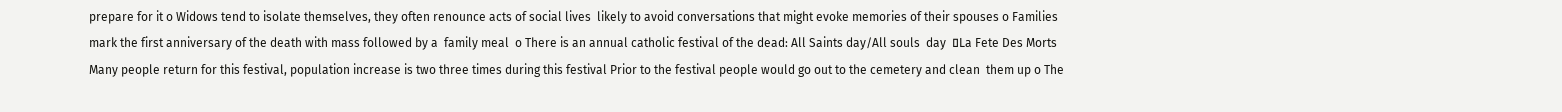prepare for it o Widows tend to isolate themselves, they often renounce acts of social lives  likely to avoid conversations that might evoke memories of their spouses o Families mark the first anniversary of the death with mass followed by a  family meal  o There is an annual catholic festival of the dead: All Saints day/All souls  day  ▯La Fete Des Morts Many people return for this festival, population increase is two three times during this festival Prior to the festival people would go out to the cemetery and clean  them up o The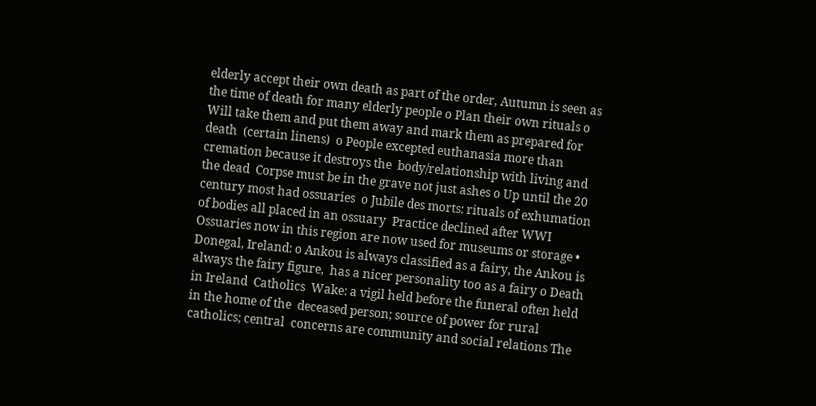elderly accept their own death as part of the order, Autumn is seen as  the time of death for many elderly people o Plan their own rituals o Will take them and put them away and mark them as prepared for death  (certain linens)  o People excepted euthanasia more than cremation because it destroys the  body/relationship with living and the dead  Corpse must be in the grave not just ashes o Up until the 20  century most had ossuaries  o Jubile des morts: rituals of exhumation of bodies all placed in an ossuary  Practice declined after WWI Ossuaries now in this region are now used for museums or storage • Donegal, Ireland: o Ankou is always classified as a fairy, the Ankou is always the fairy figure,  has a nicer personality too as a fairy o Death in Ireland  Catholics  Wake: a vigil held before the funeral often held in the home of the  deceased person; source of power for rural catholics; central  concerns are community and social relations The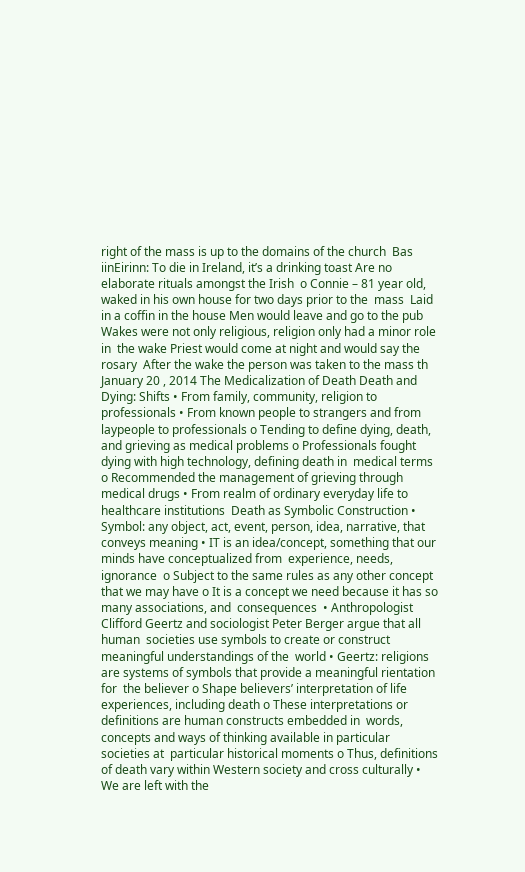right of the mass is up to the domains of the church  Bas iinEirinn: To die in Ireland, it’s a drinking toast Are no elaborate rituals amongst the Irish  o Connie – 81 year old, waked in his own house for two days prior to the  mass  Laid in a coffin in the house Men would leave and go to the pub Wakes were not only religious, religion only had a minor role in  the wake Priest would come at night and would say the rosary  After the wake the person was taken to the mass th January 20 , 2014 The Medicalization of Death Death and Dying: Shifts • From family, community, religion to professionals • From known people to strangers and from laypeople to professionals o Tending to define dying, death, and grieving as medical problems o Professionals fought dying with high technology, defining death in  medical terms o Recommended the management of grieving through medical drugs • From realm of ordinary everyday life to healthcare institutions  Death as Symbolic Construction • Symbol: any object, act, event, person, idea, narrative, that conveys meaning • IT is an idea/concept, something that our minds have conceptualized from  experience, needs, ignorance  o Subject to the same rules as any other concept that we may have o It is a concept we need because it has so many associations, and  consequences  • Anthropologist Clifford Geertz and sociologist Peter Berger argue that all human  societies use symbols to create or construct meaningful understandings of the  world • Geertz: religions are systems of symbols that provide a meaningful rientation for  the believer o Shape believers’ interpretation of life experiences, including death o These interpretations or definitions are human constructs embedded in  words, concepts and ways of thinking available in particular societies at  particular historical moments o Thus, definitions of death vary within Western society and cross culturally • We are left with the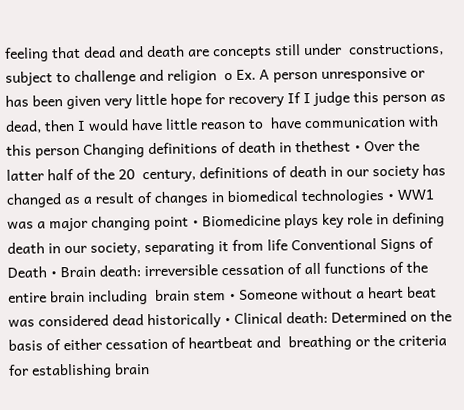feeling that dead and death are concepts still under  constructions, subject to challenge and religion  o Ex. A person unresponsive or has been given very little hope for recovery If I judge this person as dead, then I would have little reason to  have communication with this person Changing definitions of death in thethest • Over the latter half of the 20  century, definitions of death in our society has  changed as a result of changes in biomedical technologies • WW1 was a major changing point • Biomedicine plays key role in defining death in our society, separating it from life Conventional Signs of Death • Brain death: irreversible cessation of all functions of the entire brain including  brain stem • Someone without a heart beat was considered dead historically • Clinical death: Determined on the basis of either cessation of heartbeat and  breathing or the criteria for establishing brain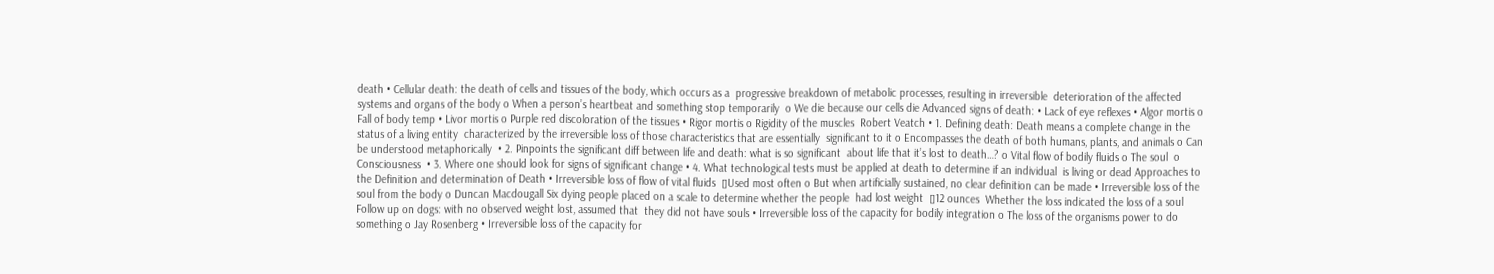death • Cellular death: the death of cells and tissues of the body, which occurs as a  progressive breakdown of metabolic processes, resulting in irreversible  deterioration of the affected systems and organs of the body o When a person’s heartbeat and something stop temporarily  o We die because our cells die Advanced signs of death: • Lack of eye reflexes • Algor mortis o Fall of body temp • Livor mortis o Purple red discoloration of the tissues • Rigor mortis o Rigidity of the muscles  Robert Veatch • 1. Defining death: Death means a complete change in the status of a living entity  characterized by the irreversible loss of those characteristics that are essentially  significant to it o Encompasses the death of both humans, plants, and animals o Can be understood metaphorically  • 2. Pinpoints the significant diff between life and death: what is so significant  about life that it’s lost to death…? o Vital flow of bodily fluids o The soul  o Consciousness  • 3. Where one should look for signs of significant change • 4. What technological tests must be applied at death to determine if an individual  is living or dead Approaches to the Definition and determination of Death • Irreversible loss of flow of vital fluids  ▯Used most often o But when artificially sustained, no clear definition can be made • Irreversible loss of the soul from the body o Duncan Macdougall Six dying people placed on a scale to determine whether the people  had lost weight  ▯12 ounces  Whether the loss indicated the loss of a soul Follow up on dogs: with no observed weight lost, assumed that  they did not have souls • Irreversible loss of the capacity for bodily integration o The loss of the organisms power to do something o Jay Rosenberg • Irreversible loss of the capacity for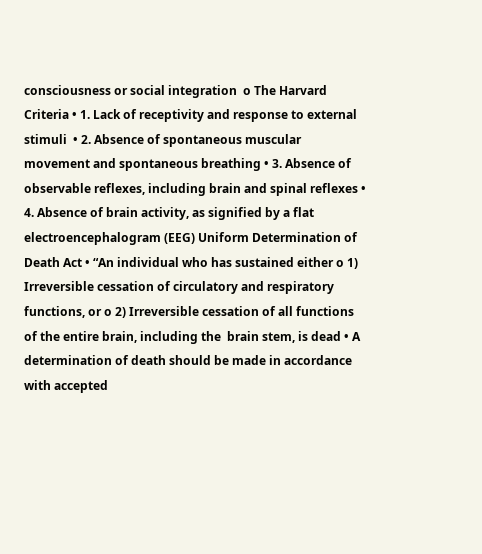consciousness or social integration  o The Harvard Criteria • 1. Lack of receptivity and response to external stimuli  • 2. Absence of spontaneous muscular movement and spontaneous breathing • 3. Absence of observable reflexes, including brain and spinal reflexes • 4. Absence of brain activity, as signified by a flat electroencephalogram (EEG) Uniform Determination of Death Act • “An individual who has sustained either o 1) Irreversible cessation of circulatory and respiratory functions, or o 2) Irreversible cessation of all functions of the entire brain, including the  brain stem, is dead • A determination of death should be made in accordance with accepted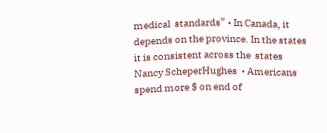medical  standards” • In Canada, it depends on the province. In the states it is consistent across the  states Nancy ScheperHughes  • Americans spend more $ on end of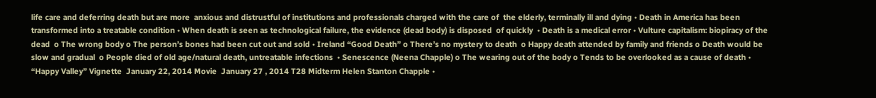life care and deferring death but are more  anxious and distrustful of institutions and professionals charged with the care of  the elderly, terminally ill and dying • Death in America has been transformed into a treatable condition • When death is seen as technological failure, the evidence (dead body) is disposed  of quickly  • Death is a medical error • Vulture capitalism: biopiracy of the dead  o The wrong body o The person’s bones had been cut out and sold • Ireland “Good Death” o There’s no mystery to death  o Happy death attended by family and friends o Death would be slow and gradual  o People died of old age/natural death, untreatable infections  • Senescence (Neena Chapple) o The wearing out of the body o Tends to be overlooked as a cause of death • “Happy Valley” Vignette  January 22, 2014 Movie  January 27 , 2014 T28 Midterm Helen Stanton Chapple •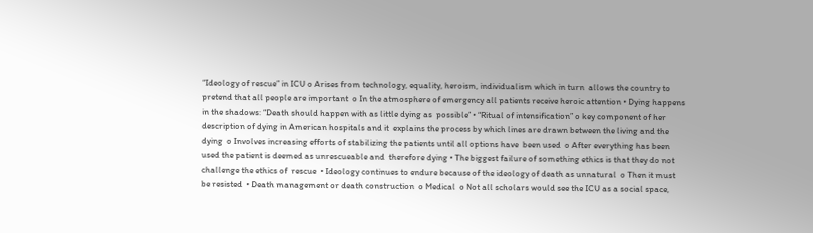“Ideology of rescue” in ICU o Arises from technology, equality, heroism, individualism which in turn  allows the country to pretend that all people are important  o In the atmosphere of emergency all patients receive heroic attention • Dying happens in the shadows: “Death should happen with as little dying as  possible” • “Ritual of intensification” o key component of her description of dying in American hospitals and it  explains the process by which lines are drawn between the living and the  dying  o Involves increasing efforts of stabilizing the patients until all options have  been used  o After everything has been used the patient is deemed as unrescueable and  therefore dying • The biggest failure of something ethics is that they do not challenge the ethics of  rescue  • Ideology continues to endure because of the ideology of death as unnatural  o Then it must be resisted  • Death management or death construction  o Medical  o Not all scholars would see the ICU as a social space,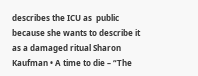describes the ICU as  public because she wants to describe it as a damaged ritual Sharon Kaufman • A time to die – “The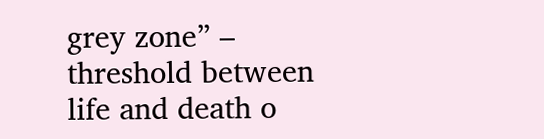grey zone” – threshold between life and death o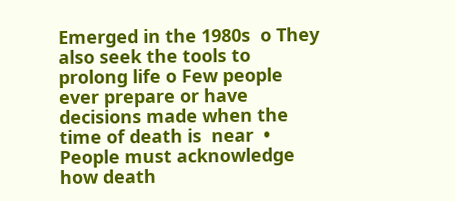Emerged in the 1980s  o They also seek the tools to prolong life o Few people ever prepare or have decisions made when the time of death is  near  • People must acknowledge how death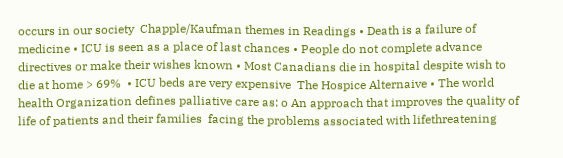occurs in our society  Chapple/Kaufman themes in Readings • Death is a failure of medicine • ICU is seen as a place of last chances • People do not complete advance directives or make their wishes known • Most Canadians die in hospital despite wish to die at home > 69%  • ICU beds are very expensive  The Hospice Alternaive • The world health Organization defines palliative care as: o An approach that improves the quality of life of patients and their families  facing the problems associated with lifethreatening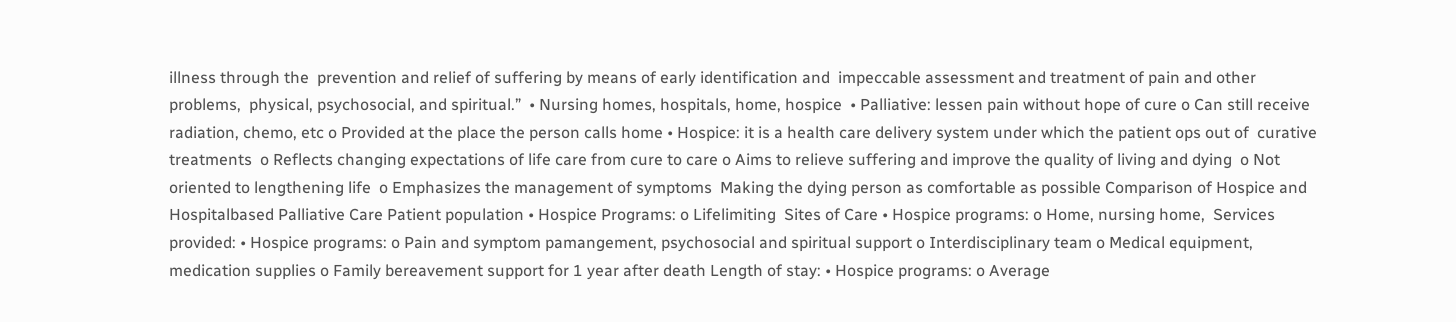illness through the  prevention and relief of suffering by means of early identification and  impeccable assessment and treatment of pain and other problems,  physical, psychosocial, and spiritual.”  • Nursing homes, hospitals, home, hospice  • Palliative: lessen pain without hope of cure o Can still receive radiation, chemo, etc o Provided at the place the person calls home • Hospice: it is a health care delivery system under which the patient ops out of  curative treatments  o Reflects changing expectations of life care from cure to care o Aims to relieve suffering and improve the quality of living and dying  o Not oriented to lengthening life  o Emphasizes the management of symptoms  Making the dying person as comfortable as possible Comparison of Hospice and Hospitalbased Palliative Care Patient population • Hospice Programs: o Lifelimiting  Sites of Care • Hospice programs: o Home, nursing home,  Services provided: • Hospice programs: o Pain and symptom pamangement, psychosocial and spiritual support o Interdisciplinary team o Medical equipment, medication supplies o Family bereavement support for 1 year after death Length of stay: • Hospice programs: o Average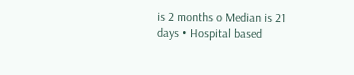is 2 months o Median is 21 days • Hospital based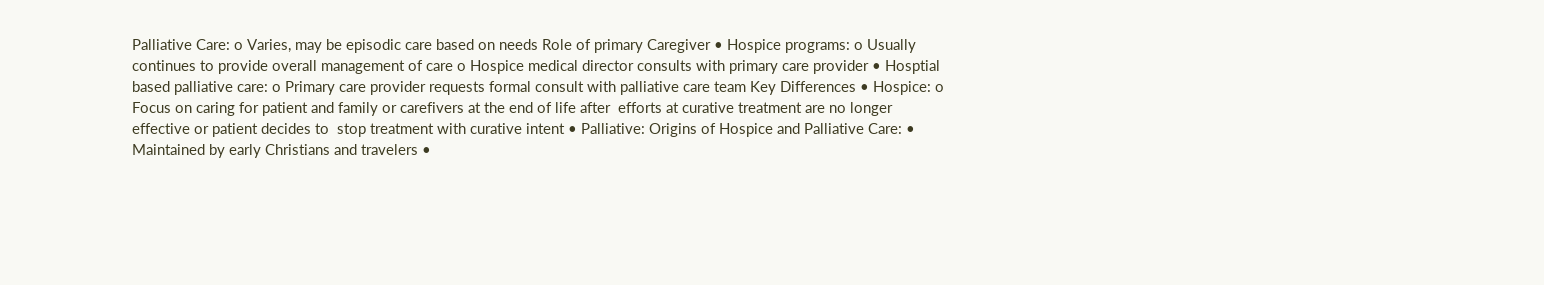Palliative Care: o Varies, may be episodic care based on needs Role of primary Caregiver • Hospice programs: o Usually continues to provide overall management of care o Hospice medical director consults with primary care provider • Hosptial based palliative care: o Primary care provider requests formal consult with palliative care team Key Differences • Hospice: o Focus on caring for patient and family or carefivers at the end of life after  efforts at curative treatment are no longer effective or patient decides to  stop treatment with curative intent • Palliative: Origins of Hospice and Palliative Care: • Maintained by early Christians and travelers •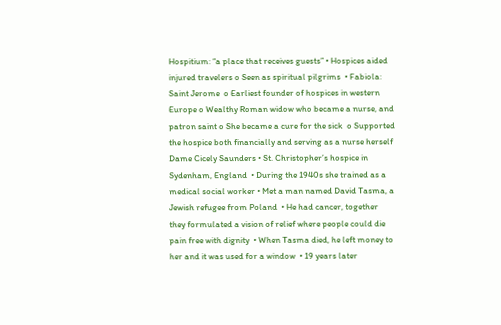Hospitium: “a place that receives guests” • Hospices aided injured travelers o Seen as spiritual pilgrims  • Fabiola: Saint Jerome  o Earliest founder of hospices in western Europe o Wealthy Roman widow who became a nurse, and patron saint o She became a cure for the sick  o Supported the hospice both financially and serving as a nurse herself  Dame Cicely Saunders • St. Christopher’s hospice in Sydenham, England  • During the 1940s she trained as a medical social worker • Met a man named David Tasma, a Jewish refugee from Poland  • He had cancer, together they formulated a vision of relief where people could die  pain free with dignity  • When Tasma died, he left money to her and it was used for a window  • 19 years later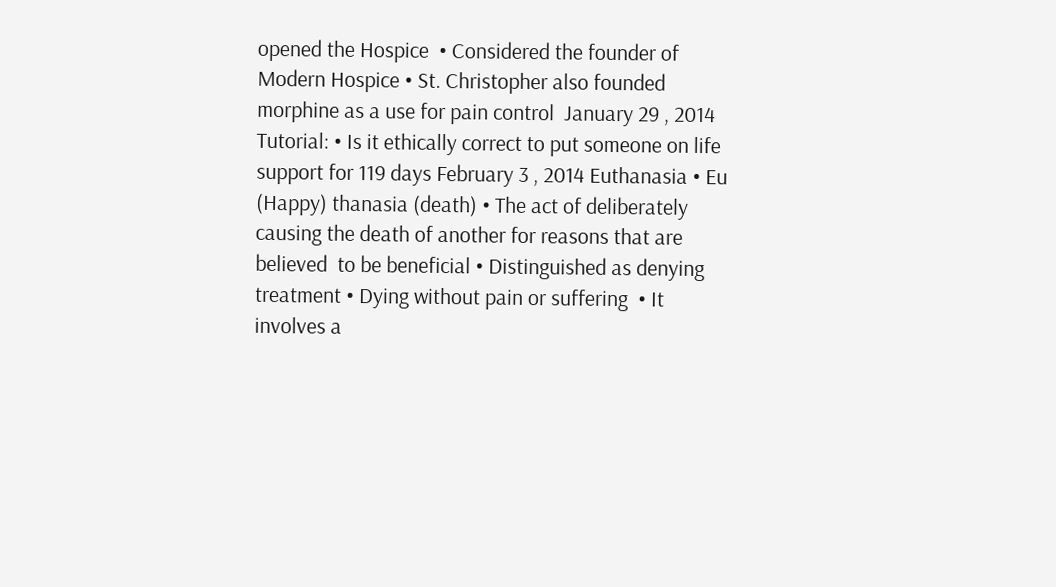opened the Hospice  • Considered the founder of Modern Hospice • St. Christopher also founded morphine as a use for pain control  January 29 , 2014 Tutorial: • Is it ethically correct to put someone on life support for 119 days February 3 , 2014 Euthanasia • Eu (Happy) thanasia (death) • The act of deliberately causing the death of another for reasons that are believed  to be beneficial • Distinguished as denying treatment • Dying without pain or suffering  • It involves a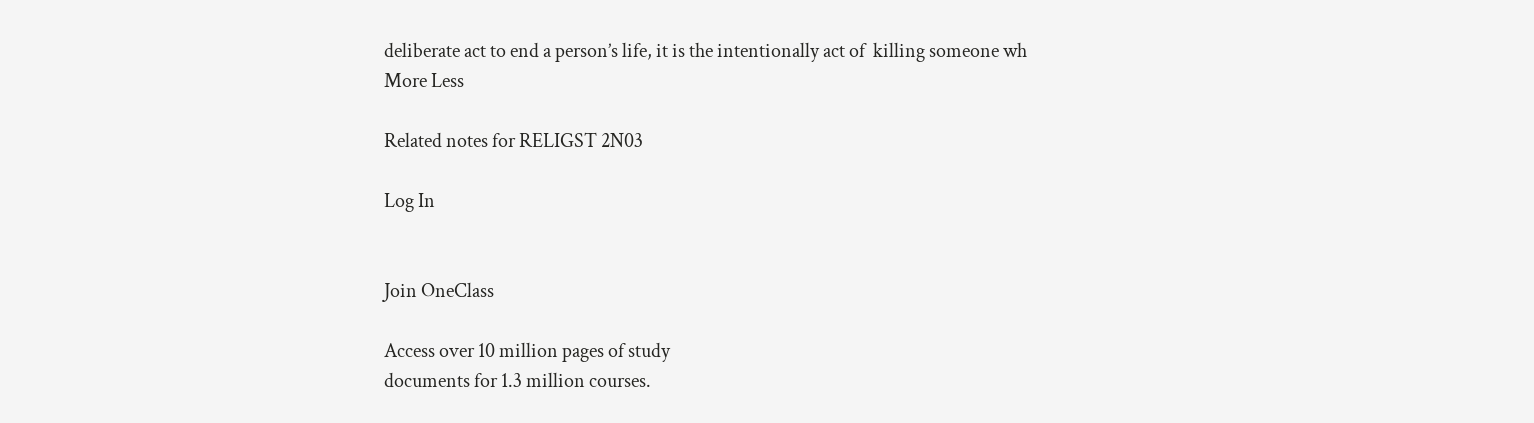deliberate act to end a person’s life, it is the intentionally act of  killing someone wh
More Less

Related notes for RELIGST 2N03

Log In


Join OneClass

Access over 10 million pages of study
documents for 1.3 million courses.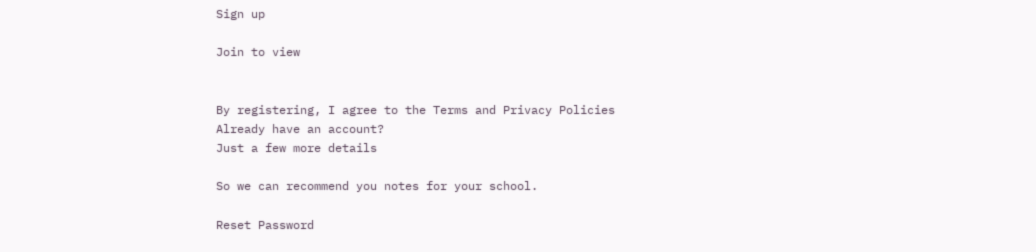Sign up

Join to view


By registering, I agree to the Terms and Privacy Policies
Already have an account?
Just a few more details

So we can recommend you notes for your school.

Reset Password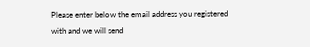Please enter below the email address you registered with and we will send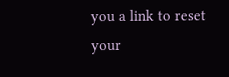you a link to reset your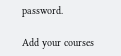password.

Add your courses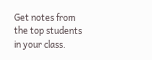Get notes from the top students in your class.